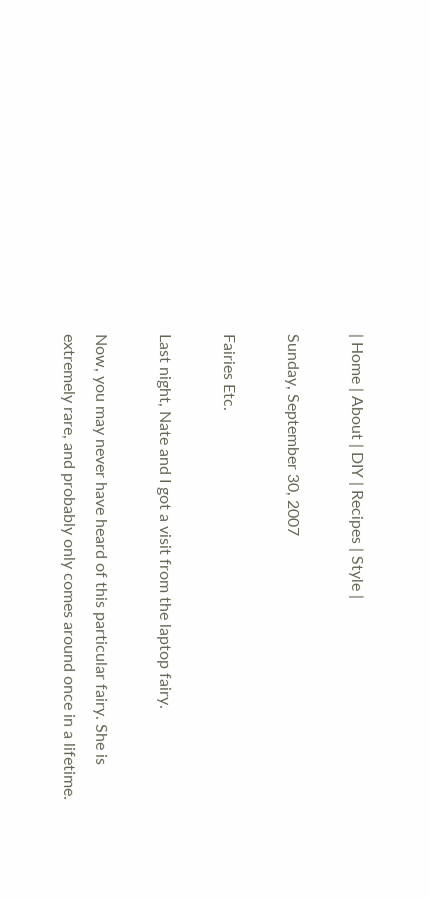| Home | About | DIY | Recipes | Style |

Sunday, September 30, 2007

Fairies Etc.

Last night, Nate and I got a visit from the laptop fairy.

Now, you may never have heard of this particular fairy. She is extremely rare, and probably only comes around once in a lifetime.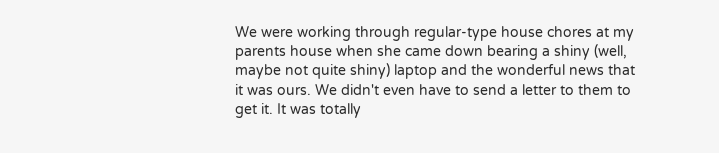We were working through regular-type house chores at my parents house when she came down bearing a shiny (well, maybe not quite shiny) laptop and the wonderful news that it was ours. We didn't even have to send a letter to them to get it. It was totally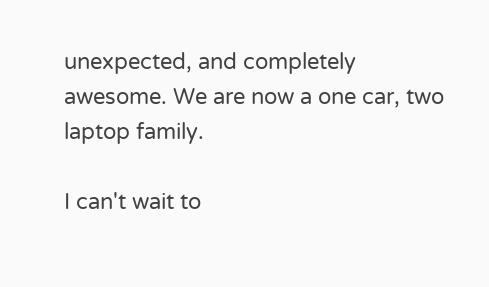unexpected, and completely awesome. We are now a one car, two laptop family.

I can't wait to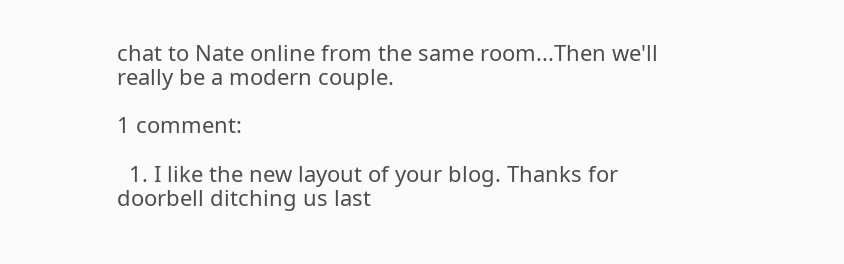chat to Nate online from the same room...Then we'll really be a modern couple.

1 comment:

  1. I like the new layout of your blog. Thanks for doorbell ditching us last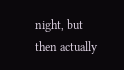night, but then actually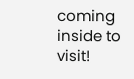coming inside to visit!